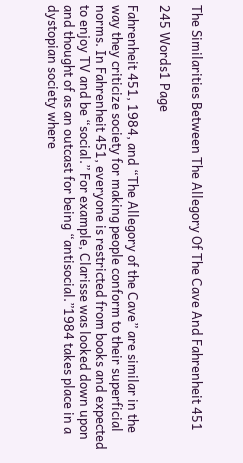The Similarities Between The Allegory Of The Cave And Fahrenheit 451

245 Words1 Page

Fahrenheit 451, 1984, and “The Allegory of the Cave” are similar in the way they criticize society for making people conform to their superficial norms. In Fahrenheit 451, everyone is restricted from books and expected to enjoy TV and be “social.” For example, Clarisse was looked down upon and thought of as an outcast for being “antisocial.”1984 takes place in a dystopian society where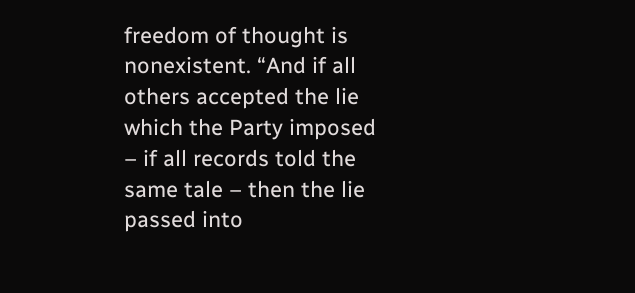freedom of thought is nonexistent. “And if all others accepted the lie which the Party imposed – if all records told the same tale – then the lie passed into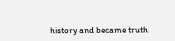history and became truth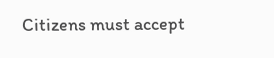Citizens must accept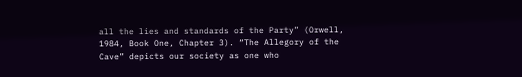all the lies and standards of the Party” (Orwell, 1984, Book One, Chapter 3). “The Allegory of the Cave” depicts our society as one who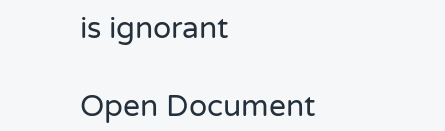is ignorant

Open Document